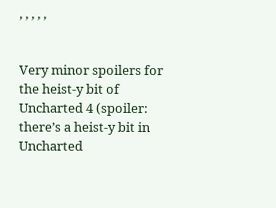, , , , ,


Very minor spoilers for the heist-y bit of Uncharted 4 (spoiler: there’s a heist-y bit in Uncharted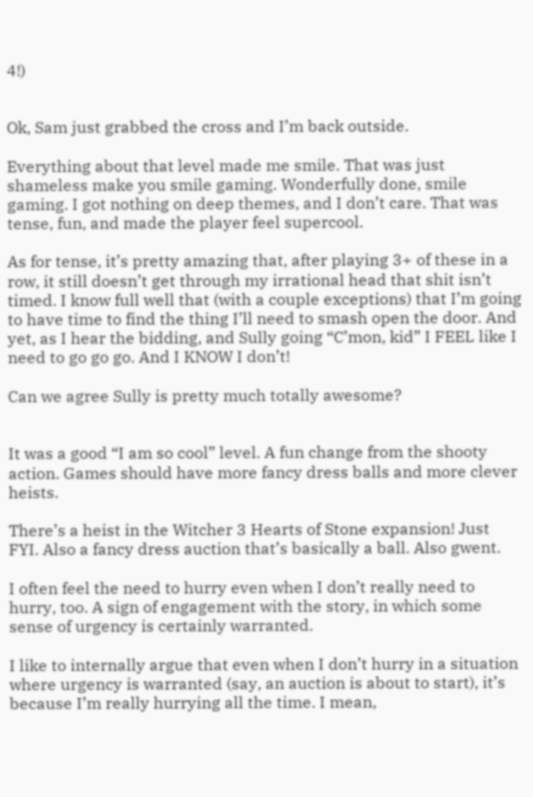4!)


Ok, Sam just grabbed the cross and I’m back outside.

Everything about that level made me smile. That was just shameless make you smile gaming. Wonderfully done, smile gaming. I got nothing on deep themes, and I don’t care. That was tense, fun, and made the player feel supercool.

As for tense, it’s pretty amazing that, after playing 3+ of these in a row, it still doesn’t get through my irrational head that shit isn’t timed. I know full well that (with a couple exceptions) that I’m going to have time to find the thing I’ll need to smash open the door. And yet, as I hear the bidding, and Sully going “C’mon, kid” I FEEL like I need to go go go. And I KNOW I don’t!

Can we agree Sully is pretty much totally awesome?


It was a good “I am so cool” level. A fun change from the shooty action. Games should have more fancy dress balls and more clever heists.

There’s a heist in the Witcher 3 Hearts of Stone expansion! Just FYI. Also a fancy dress auction that’s basically a ball. Also gwent.

I often feel the need to hurry even when I don’t really need to hurry, too. A sign of engagement with the story, in which some sense of urgency is certainly warranted.

I like to internally argue that even when I don’t hurry in a situation where urgency is warranted (say, an auction is about to start), it’s because I’m really hurrying all the time. I mean,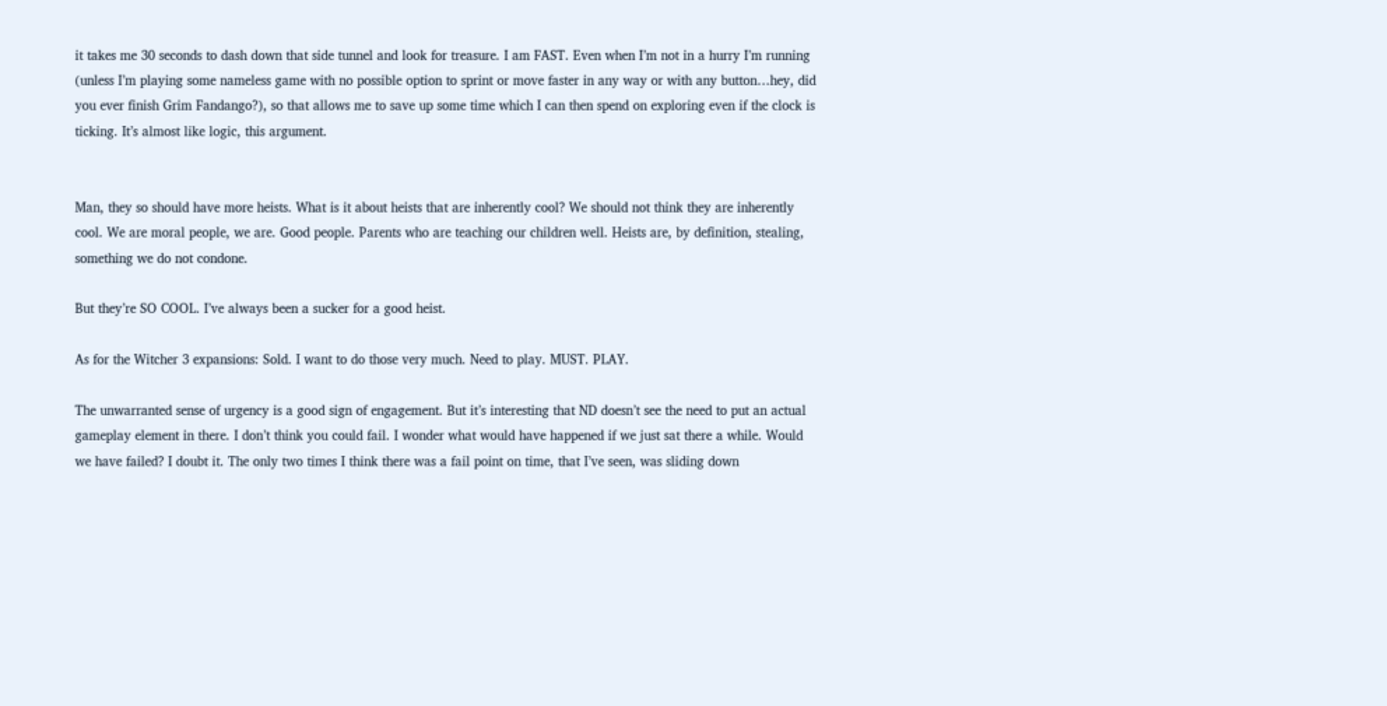it takes me 30 seconds to dash down that side tunnel and look for treasure. I am FAST. Even when I’m not in a hurry I’m running (unless I’m playing some nameless game with no possible option to sprint or move faster in any way or with any button…hey, did you ever finish Grim Fandango?), so that allows me to save up some time which I can then spend on exploring even if the clock is ticking. It’s almost like logic, this argument.


Man, they so should have more heists. What is it about heists that are inherently cool? We should not think they are inherently cool. We are moral people, we are. Good people. Parents who are teaching our children well. Heists are, by definition, stealing, something we do not condone.

But they’re SO COOL. I’ve always been a sucker for a good heist.

As for the Witcher 3 expansions: Sold. I want to do those very much. Need to play. MUST. PLAY.

The unwarranted sense of urgency is a good sign of engagement. But it’s interesting that ND doesn’t see the need to put an actual gameplay element in there. I don’t think you could fail. I wonder what would have happened if we just sat there a while. Would we have failed? I doubt it. The only two times I think there was a fail point on time, that I’ve seen, was sliding down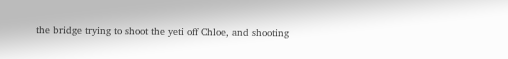the bridge trying to shoot the yeti off Chloe, and shooting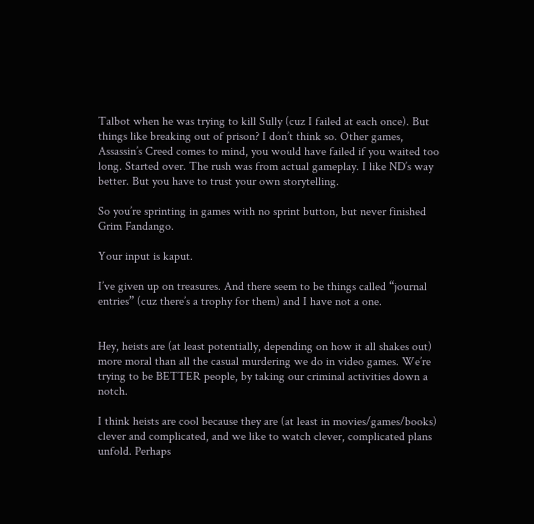Talbot when he was trying to kill Sully (cuz I failed at each once). But things like breaking out of prison? I don’t think so. Other games, Assassin’s Creed comes to mind, you would have failed if you waited too long. Started over. The rush was from actual gameplay. I like ND’s way better. But you have to trust your own storytelling.

So you’re sprinting in games with no sprint button, but never finished Grim Fandango.

Your input is kaput.

I’ve given up on treasures. And there seem to be things called “journal entries” (cuz there’s a trophy for them) and I have not a one.


Hey, heists are (at least potentially, depending on how it all shakes out) more moral than all the casual murdering we do in video games. We’re trying to be BETTER people, by taking our criminal activities down a notch.

I think heists are cool because they are (at least in movies/games/books) clever and complicated, and we like to watch clever, complicated plans unfold. Perhaps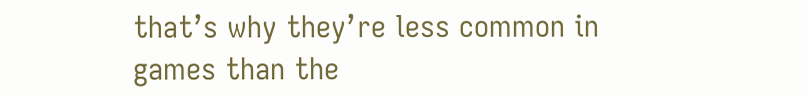that’s why they’re less common in games than the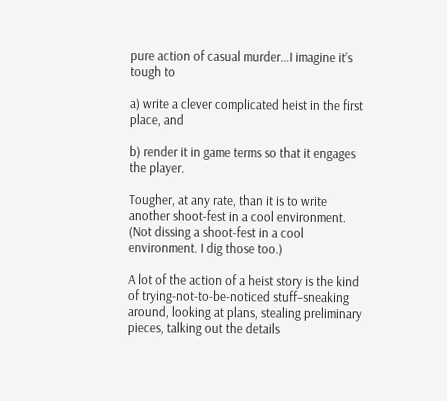pure action of casual murder…I imagine it’s tough to

a) write a clever complicated heist in the first place, and

b) render it in game terms so that it engages the player.

Tougher, at any rate, than it is to write another shoot-fest in a cool environment. (Not dissing a shoot-fest in a cool environment. I dig those too.)

A lot of the action of a heist story is the kind of trying-not-to-be-noticed stuff–sneaking around, looking at plans, stealing preliminary pieces, talking out the details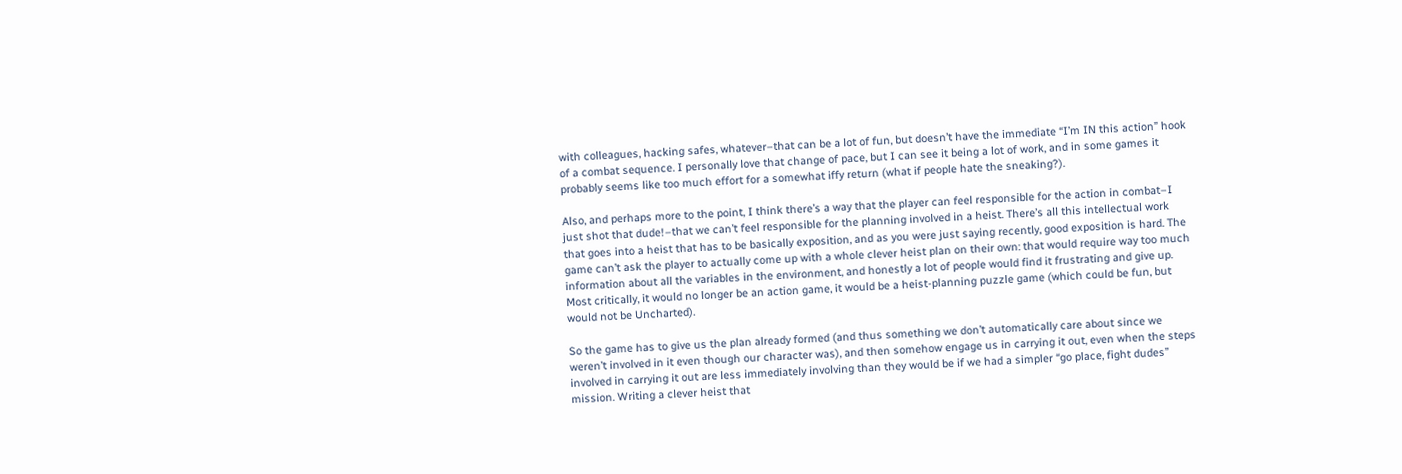with colleagues, hacking safes, whatever–that can be a lot of fun, but doesn’t have the immediate “I’m IN this action” hook of a combat sequence. I personally love that change of pace, but I can see it being a lot of work, and in some games it probably seems like too much effort for a somewhat iffy return (what if people hate the sneaking?).

Also, and perhaps more to the point, I think there’s a way that the player can feel responsible for the action in combat–I just shot that dude!–that we can’t feel responsible for the planning involved in a heist. There’s all this intellectual work that goes into a heist that has to be basically exposition, and as you were just saying recently, good exposition is hard. The game can’t ask the player to actually come up with a whole clever heist plan on their own: that would require way too much information about all the variables in the environment, and honestly a lot of people would find it frustrating and give up. Most critically, it would no longer be an action game, it would be a heist-planning puzzle game (which could be fun, but would not be Uncharted).

So the game has to give us the plan already formed (and thus something we don’t automatically care about since we weren’t involved in it even though our character was), and then somehow engage us in carrying it out, even when the steps involved in carrying it out are less immediately involving than they would be if we had a simpler “go place, fight dudes” mission. Writing a clever heist that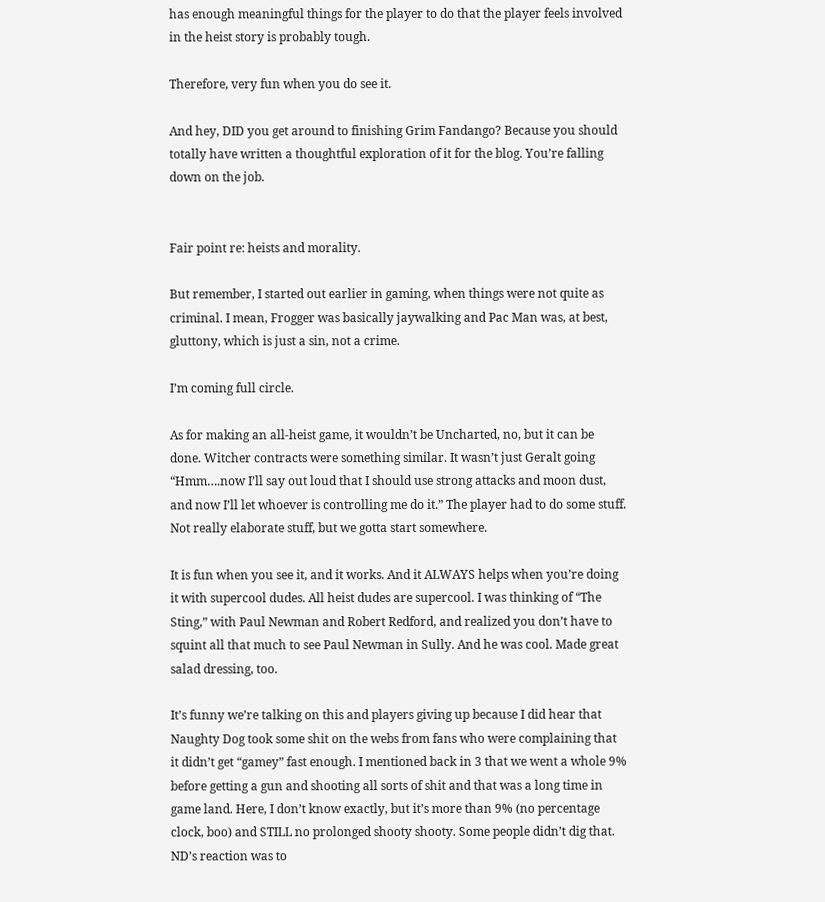has enough meaningful things for the player to do that the player feels involved in the heist story is probably tough.

Therefore, very fun when you do see it.

And hey, DID you get around to finishing Grim Fandango? Because you should totally have written a thoughtful exploration of it for the blog. You’re falling down on the job.


Fair point re: heists and morality.

But remember, I started out earlier in gaming, when things were not quite as criminal. I mean, Frogger was basically jaywalking and Pac Man was, at best, gluttony, which is just a sin, not a crime.

I’m coming full circle.

As for making an all-heist game, it wouldn’t be Uncharted, no, but it can be done. Witcher contracts were something similar. It wasn’t just Geralt going “Hmm….now I’ll say out loud that I should use strong attacks and moon dust, and now I’ll let whoever is controlling me do it.” The player had to do some stuff. Not really elaborate stuff, but we gotta start somewhere.

It is fun when you see it, and it works. And it ALWAYS helps when you’re doing it with supercool dudes. All heist dudes are supercool. I was thinking of “The Sting,” with Paul Newman and Robert Redford, and realized you don’t have to squint all that much to see Paul Newman in Sully. And he was cool. Made great salad dressing, too.

It’s funny we’re talking on this and players giving up because I did hear that Naughty Dog took some shit on the webs from fans who were complaining that it didn’t get “gamey” fast enough. I mentioned back in 3 that we went a whole 9% before getting a gun and shooting all sorts of shit and that was a long time in game land. Here, I don’t know exactly, but it’s more than 9% (no percentage clock, boo) and STILL no prolonged shooty shooty. Some people didn’t dig that. ND’s reaction was to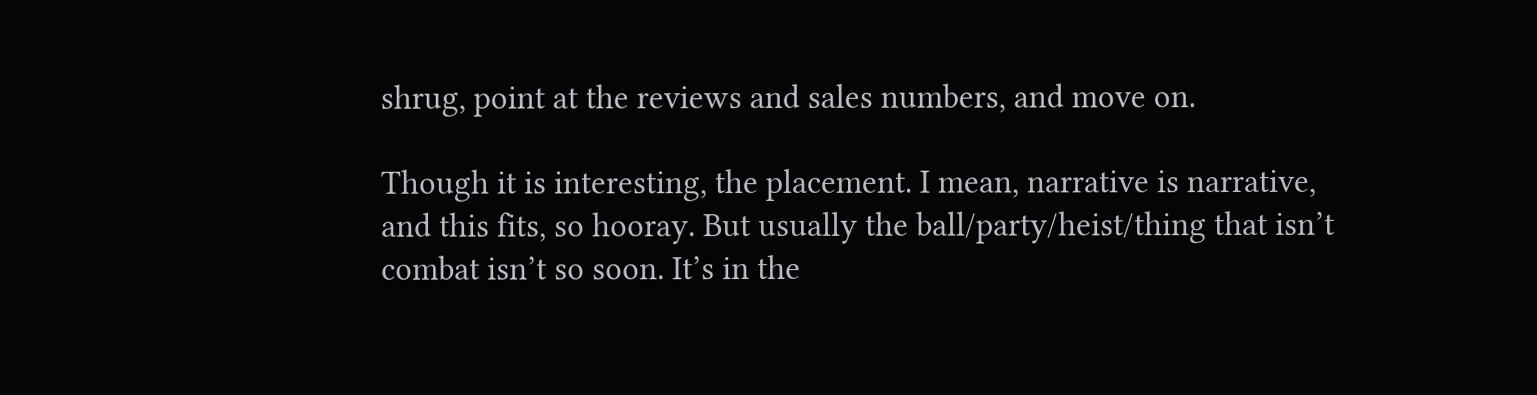shrug, point at the reviews and sales numbers, and move on.

Though it is interesting, the placement. I mean, narrative is narrative, and this fits, so hooray. But usually the ball/party/heist/thing that isn’t combat isn’t so soon. It’s in the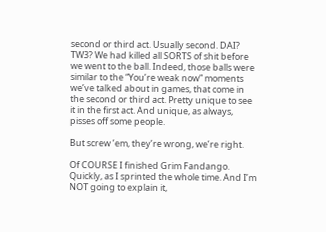second or third act. Usually second. DAI? TW3? We had killed all SORTS of shit before we went to the ball. Indeed, those balls were similar to the “You’re weak now” moments we’ve talked about in games, that come in the second or third act. Pretty unique to see it in the first act. And unique, as always, pisses off some people.

But screw ’em, they’re wrong, we’re right.

Of COURSE I finished Grim Fandango. Quickly, as I sprinted the whole time. And I’m NOT going to explain it,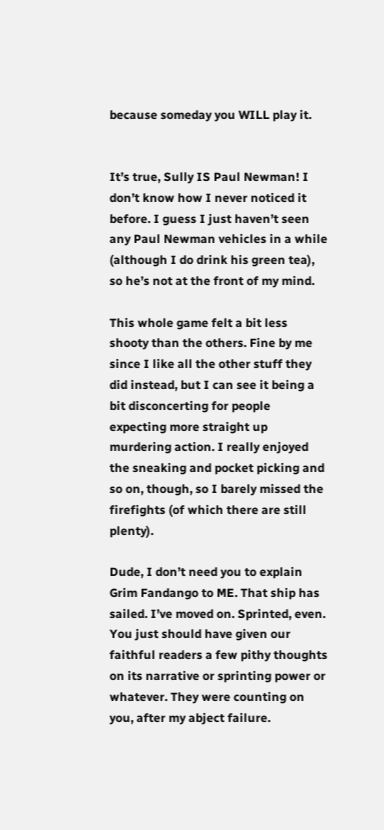because someday you WILL play it.


It’s true, Sully IS Paul Newman! I don’t know how I never noticed it before. I guess I just haven’t seen any Paul Newman vehicles in a while (although I do drink his green tea), so he’s not at the front of my mind.

This whole game felt a bit less shooty than the others. Fine by me since I like all the other stuff they did instead, but I can see it being a bit disconcerting for people expecting more straight up murdering action. I really enjoyed the sneaking and pocket picking and so on, though, so I barely missed the firefights (of which there are still plenty).

Dude, I don’t need you to explain Grim Fandango to ME. That ship has sailed. I’ve moved on. Sprinted, even. You just should have given our faithful readers a few pithy thoughts on its narrative or sprinting power or whatever. They were counting on you, after my abject failure.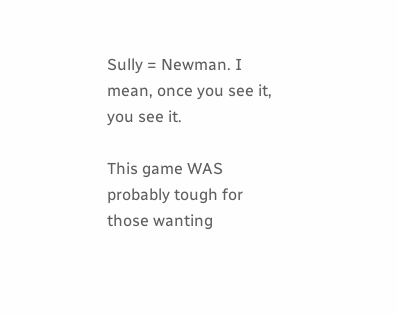Sully = Newman. I mean, once you see it, you see it.

This game WAS probably tough for those wanting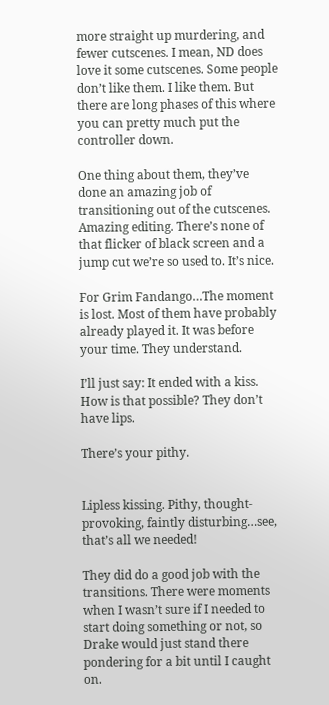more straight up murdering, and fewer cutscenes. I mean, ND does love it some cutscenes. Some people don’t like them. I like them. But there are long phases of this where you can pretty much put the controller down.

One thing about them, they’ve done an amazing job of transitioning out of the cutscenes. Amazing editing. There’s none of that flicker of black screen and a jump cut we’re so used to. It’s nice.

For Grim Fandango…The moment is lost. Most of them have probably already played it. It was before your time. They understand.

I’ll just say: It ended with a kiss. How is that possible? They don’t have lips.

There’s your pithy.


Lipless kissing. Pithy, thought-provoking, faintly disturbing…see, that’s all we needed!

They did do a good job with the transitions. There were moments when I wasn’t sure if I needed to start doing something or not, so Drake would just stand there pondering for a bit until I caught on.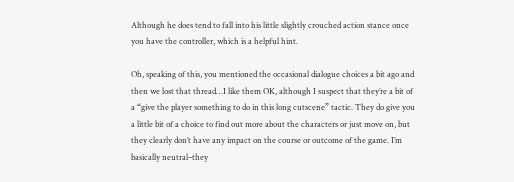Although he does tend to fall into his little slightly crouched action stance once you have the controller, which is a helpful hint.

Oh, speaking of this, you mentioned the occasional dialogue choices a bit ago and then we lost that thread…I like them OK, although I suspect that they’re a bit of a “give the player something to do in this long cutscene” tactic. They do give you a little bit of a choice to find out more about the characters or just move on, but they clearly don’t have any impact on the course or outcome of the game. I’m basically neutral–they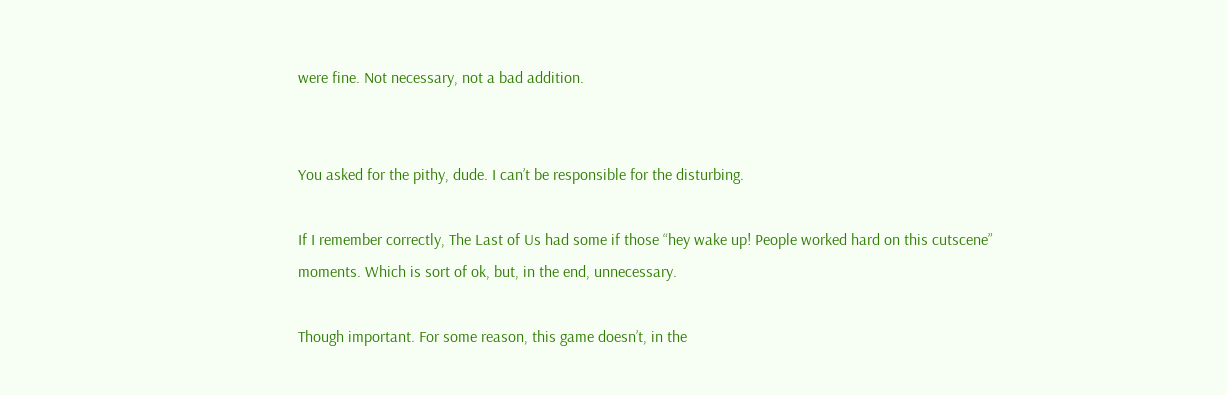were fine. Not necessary, not a bad addition.


You asked for the pithy, dude. I can’t be responsible for the disturbing.

If I remember correctly, The Last of Us had some if those “hey wake up! People worked hard on this cutscene” moments. Which is sort of ok, but, in the end, unnecessary.

Though important. For some reason, this game doesn’t, in the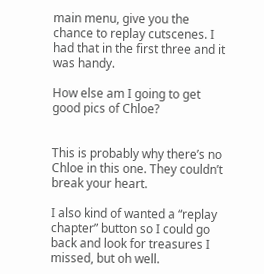main menu, give you the chance to replay cutscenes. I had that in the first three and it was handy.

How else am I going to get good pics of Chloe?


This is probably why there’s no Chloe in this one. They couldn’t break your heart.

I also kind of wanted a “replay chapter” button so I could go back and look for treasures I missed, but oh well.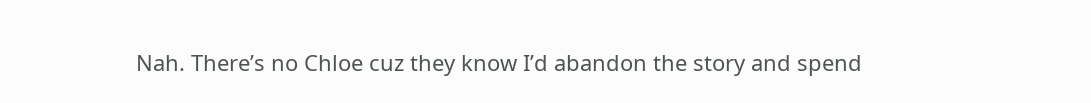Nah. There’s no Chloe cuz they know I’d abandon the story and spend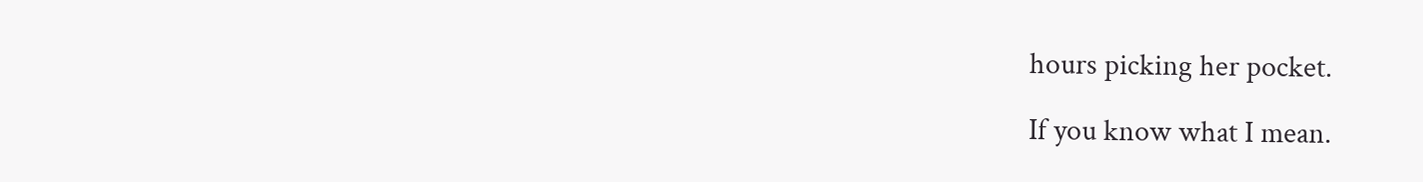hours picking her pocket.

If you know what I mean.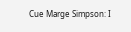Cue Marge Simpson: I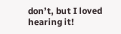don’t, but I loved hearing it!